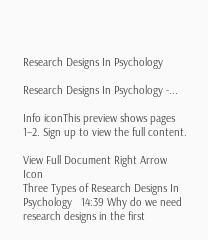Research Designs In Psychology

Research Designs In Psychology -...

Info iconThis preview shows pages 1–2. Sign up to view the full content.

View Full Document Right Arrow Icon
Three Types of Research Designs In Psychology   14:39 Why do we need research designs in the first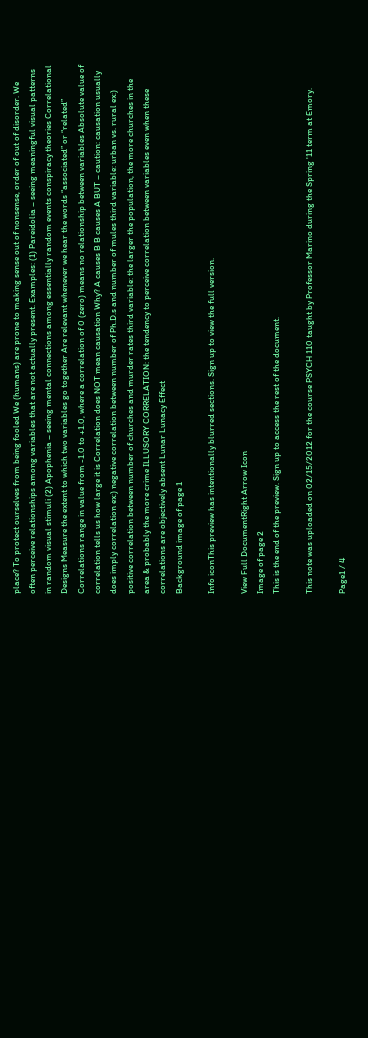place? To protect ourselves from being fooled We (humans) are prone to making sense out of nonsense, order of out of disorder. We often perceive relationships among variables that are not actually present. Examples: (1) Pareidolia – seeing meaningful visual patterns in random visual stimuli (2) Apophenia – seeing mental connections among essentially random events conspiracy theories Correlational Designs Measure the extent to which two variables go together Are relevant whenever we hear the words “associated” or “related” Correlations range in value from -1.0 to +1.0, where a correlation of 0 (zero) means no relationship between variables Absolute value of correlation tells us how large it is Correlation does NOT mean causation Why? A causes B B causes A BUT – caution: causation usually does imply correlation ex:) negative correlation between number of Ph.D.s and number of mules third variable: urban vs. rural ex:) positive correlation between number of churches and murder rates third variable: the larger the population, the more churches in the area & probably the more crime ILLUSORY CORRELATION: the tendency to perceive correlation between variables even when these correlations are objectively absent Lunar Lunacy Effect
Background image of page 1

Info iconThis preview has intentionally blurred sections. Sign up to view the full version.

View Full DocumentRight Arrow Icon
Image of page 2
This is the end of the preview. Sign up to access the rest of the document.

This note was uploaded on 02/15/2012 for the course PSYCH 110 taught by Professor Marino during the Spring '11 term at Emory.

Page1 / 4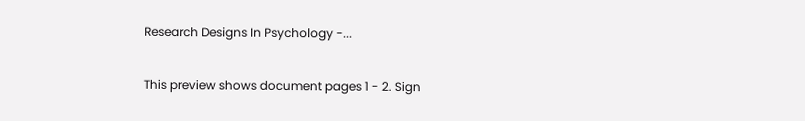Research Designs In Psychology -...

This preview shows document pages 1 - 2. Sign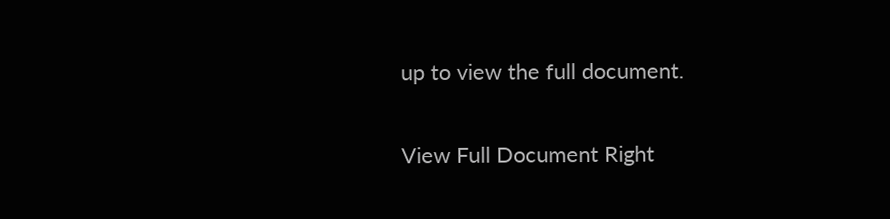up to view the full document.

View Full Document Right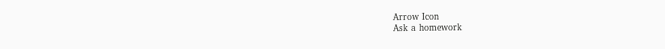Arrow Icon
Ask a homework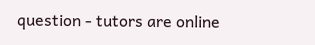question - tutors are online